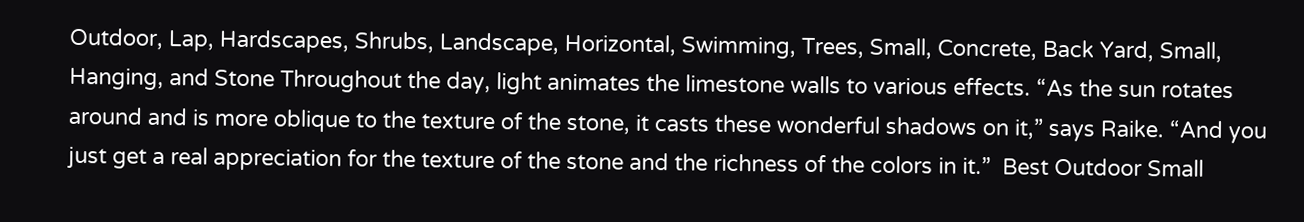Outdoor, Lap, Hardscapes, Shrubs, Landscape, Horizontal, Swimming, Trees, Small, Concrete, Back Yard, Small, Hanging, and Stone Throughout the day, light animates the limestone walls to various effects. “As the sun rotates around and is more oblique to the texture of the stone, it casts these wonderful shadows on it,” says Raike. “And you just get a real appreciation for the texture of the stone and the richness of the colors in it.”  Best Outdoor Small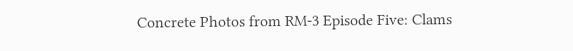Concrete Photos from RM-3 Episode Five: Clams